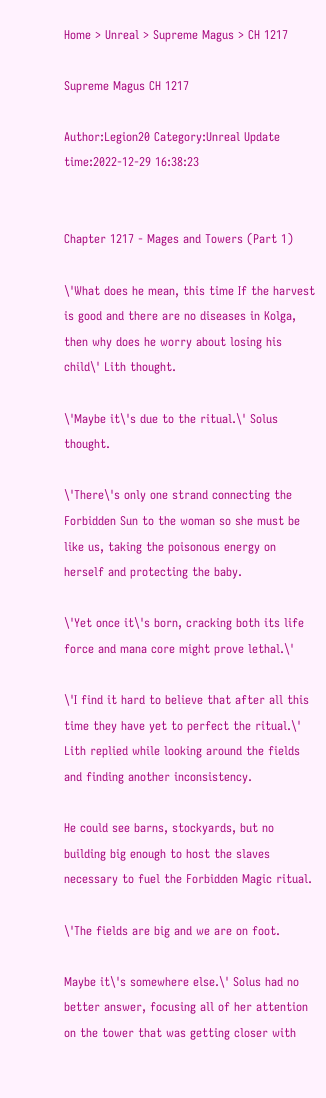Home > Unreal > Supreme Magus > CH 1217

Supreme Magus CH 1217

Author:Legion20 Category:Unreal Update time:2022-12-29 16:38:23


Chapter 1217 - Mages and Towers (Part 1)

\'What does he mean, this time If the harvest is good and there are no diseases in Kolga, then why does he worry about losing his child\' Lith thought.

\'Maybe it\'s due to the ritual.\' Solus thought.

\'There\'s only one strand connecting the Forbidden Sun to the woman so she must be like us, taking the poisonous energy on herself and protecting the baby.

\'Yet once it\'s born, cracking both its life force and mana core might prove lethal.\'

\'I find it hard to believe that after all this time they have yet to perfect the ritual.\' Lith replied while looking around the fields and finding another inconsistency.

He could see barns, stockyards, but no building big enough to host the slaves necessary to fuel the Forbidden Magic ritual.

\'The fields are big and we are on foot.

Maybe it\'s somewhere else.\' Solus had no better answer, focusing all of her attention on the tower that was getting closer with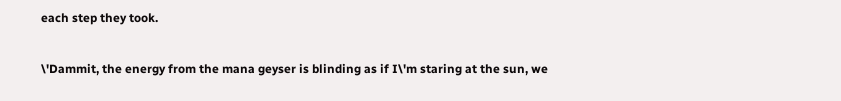each step they took.

\'Dammit, the energy from the mana geyser is blinding as if I\'m staring at the sun, we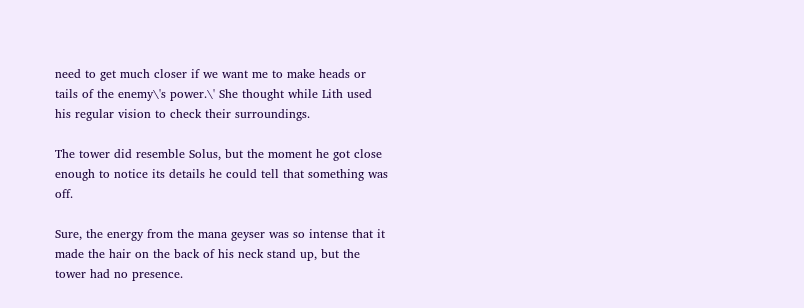need to get much closer if we want me to make heads or tails of the enemy\'s power.\' She thought while Lith used his regular vision to check their surroundings.

The tower did resemble Solus, but the moment he got close enough to notice its details he could tell that something was off.

Sure, the energy from the mana geyser was so intense that it made the hair on the back of his neck stand up, but the tower had no presence.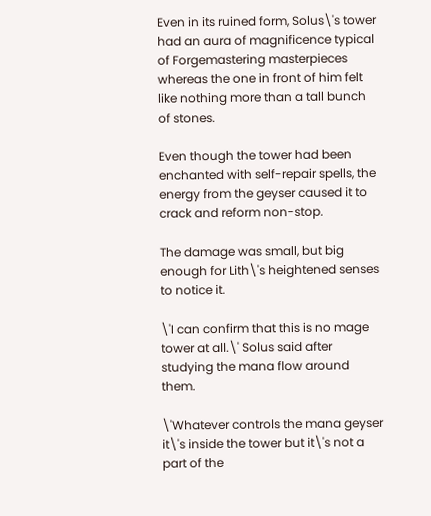Even in its ruined form, Solus\'s tower had an aura of magnificence typical of Forgemastering masterpieces whereas the one in front of him felt like nothing more than a tall bunch of stones.

Even though the tower had been enchanted with self-repair spells, the energy from the geyser caused it to crack and reform non-stop.

The damage was small, but big enough for Lith\'s heightened senses to notice it.

\'I can confirm that this is no mage tower at all.\' Solus said after studying the mana flow around them.

\'Whatever controls the mana geyser it\'s inside the tower but it\'s not a part of the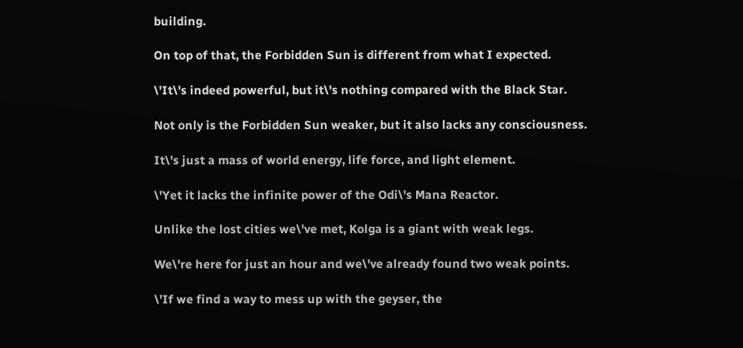building.

On top of that, the Forbidden Sun is different from what I expected.

\'It\'s indeed powerful, but it\'s nothing compared with the Black Star.

Not only is the Forbidden Sun weaker, but it also lacks any consciousness.

It\'s just a mass of world energy, life force, and light element.

\'Yet it lacks the infinite power of the Odi\'s Mana Reactor.

Unlike the lost cities we\'ve met, Kolga is a giant with weak legs.

We\'re here for just an hour and we\'ve already found two weak points.

\'If we find a way to mess up with the geyser, the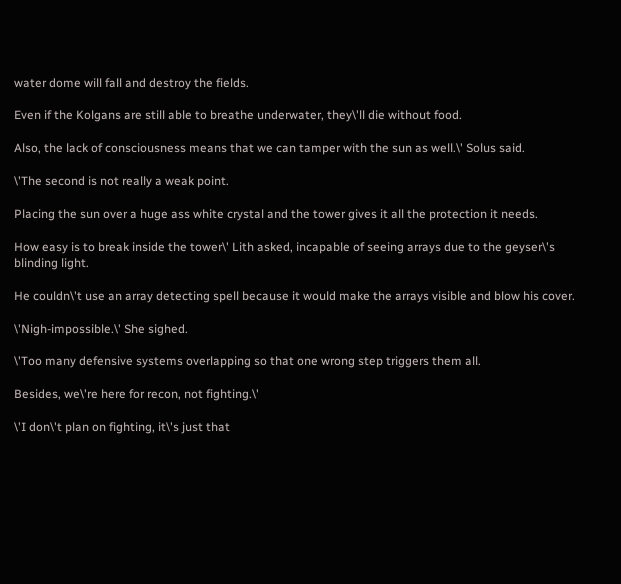water dome will fall and destroy the fields.

Even if the Kolgans are still able to breathe underwater, they\'ll die without food.

Also, the lack of consciousness means that we can tamper with the sun as well.\' Solus said.

\'The second is not really a weak point.

Placing the sun over a huge ass white crystal and the tower gives it all the protection it needs.

How easy is to break inside the tower\' Lith asked, incapable of seeing arrays due to the geyser\'s blinding light.

He couldn\'t use an array detecting spell because it would make the arrays visible and blow his cover.

\'Nigh-impossible.\' She sighed.

\'Too many defensive systems overlapping so that one wrong step triggers them all.

Besides, we\'re here for recon, not fighting.\'

\'I don\'t plan on fighting, it\'s just that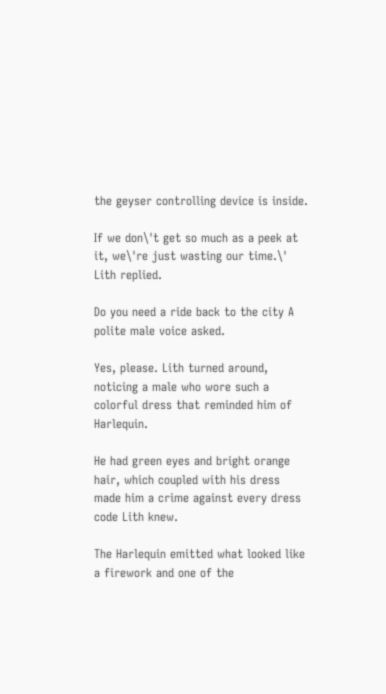the geyser controlling device is inside.

If we don\'t get so much as a peek at it, we\'re just wasting our time.\' Lith replied.

Do you need a ride back to the city A polite male voice asked.

Yes, please. Lith turned around, noticing a male who wore such a colorful dress that reminded him of Harlequin.

He had green eyes and bright orange hair, which coupled with his dress made him a crime against every dress code Lith knew.

The Harlequin emitted what looked like a firework and one of the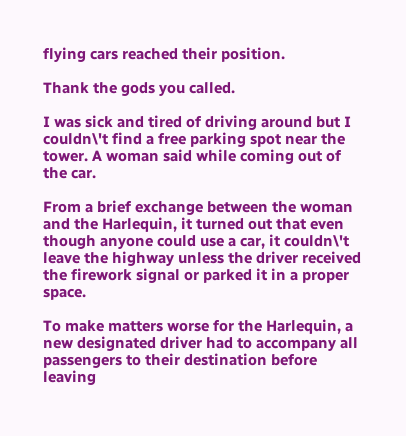flying cars reached their position.

Thank the gods you called.

I was sick and tired of driving around but I couldn\'t find a free parking spot near the tower. A woman said while coming out of the car.

From a brief exchange between the woman and the Harlequin, it turned out that even though anyone could use a car, it couldn\'t leave the highway unless the driver received the firework signal or parked it in a proper space.

To make matters worse for the Harlequin, a new designated driver had to accompany all passengers to their destination before leaving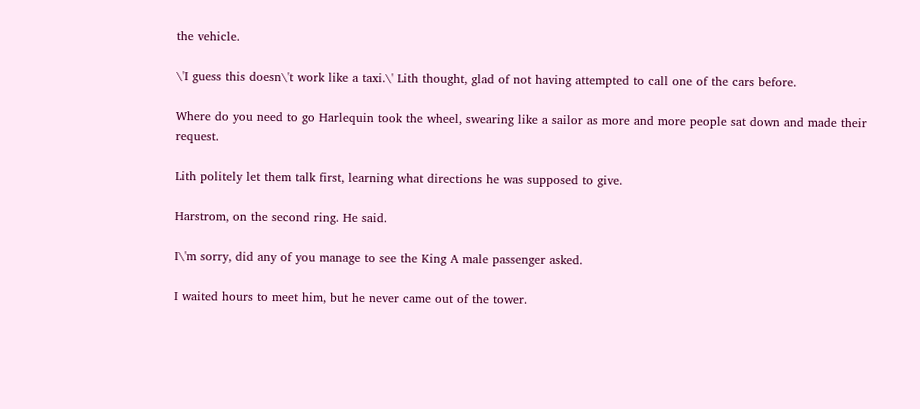the vehicle.

\'I guess this doesn\'t work like a taxi.\' Lith thought, glad of not having attempted to call one of the cars before.

Where do you need to go Harlequin took the wheel, swearing like a sailor as more and more people sat down and made their request.

Lith politely let them talk first, learning what directions he was supposed to give.

Harstrom, on the second ring. He said.

I\'m sorry, did any of you manage to see the King A male passenger asked.

I waited hours to meet him, but he never came out of the tower.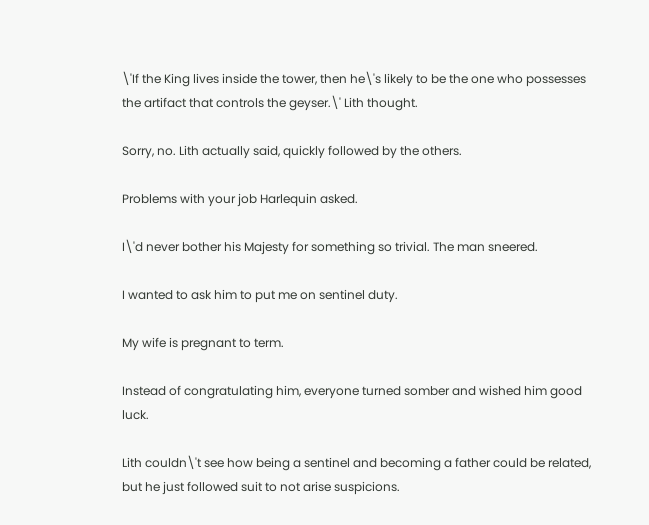\'If the King lives inside the tower, then he\'s likely to be the one who possesses the artifact that controls the geyser.\' Lith thought.

Sorry, no. Lith actually said, quickly followed by the others.

Problems with your job Harlequin asked.

I\'d never bother his Majesty for something so trivial. The man sneered.

I wanted to ask him to put me on sentinel duty.

My wife is pregnant to term.

Instead of congratulating him, everyone turned somber and wished him good luck.

Lith couldn\'t see how being a sentinel and becoming a father could be related, but he just followed suit to not arise suspicions.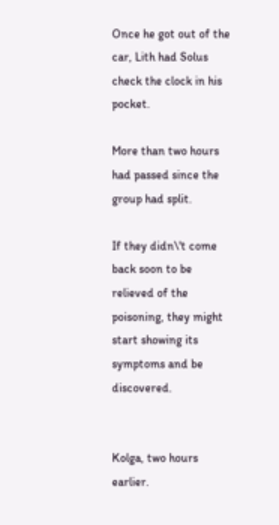Once he got out of the car, Lith had Solus check the clock in his pocket.

More than two hours had passed since the group had split.

If they didn\'t come back soon to be relieved of the poisoning, they might start showing its symptoms and be discovered.


Kolga, two hours earlier.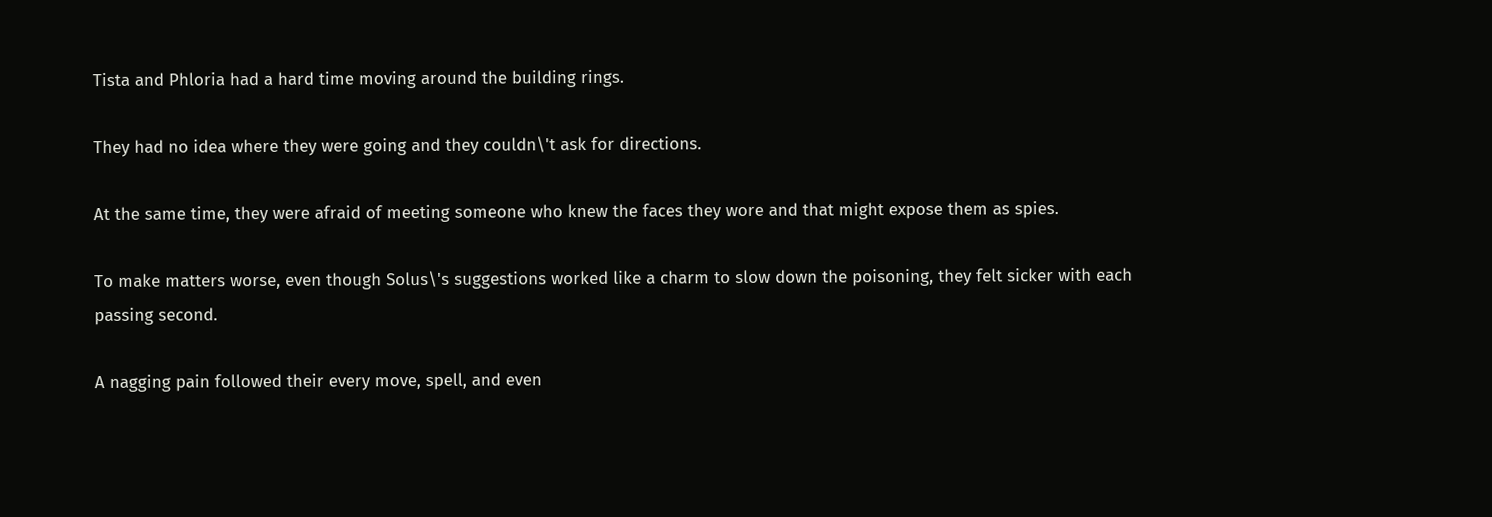Tista and Phloria had a hard time moving around the building rings.

They had no idea where they were going and they couldn\'t ask for directions.

At the same time, they were afraid of meeting someone who knew the faces they wore and that might expose them as spies.

To make matters worse, even though Solus\'s suggestions worked like a charm to slow down the poisoning, they felt sicker with each passing second.

A nagging pain followed their every move, spell, and even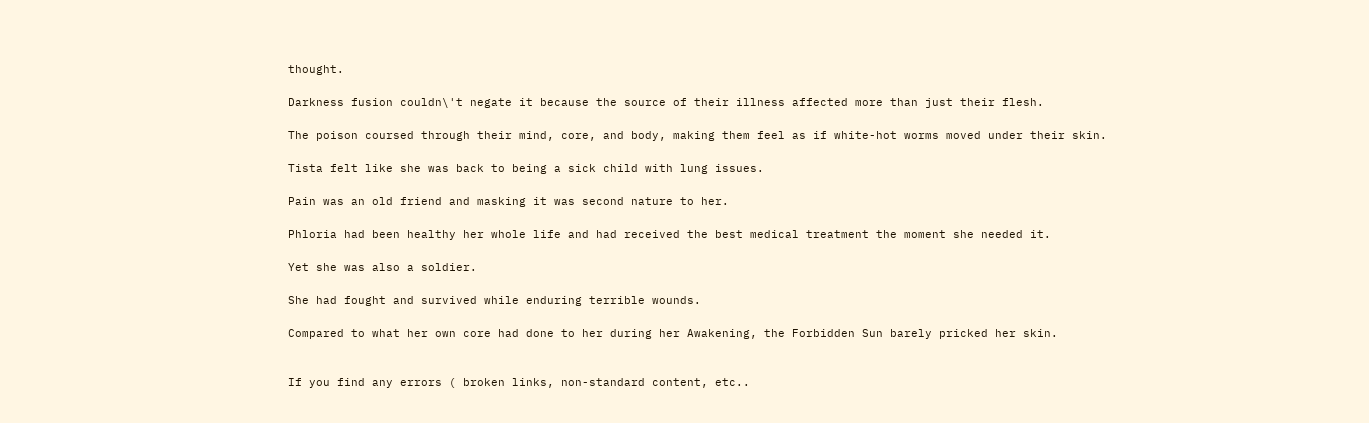thought.

Darkness fusion couldn\'t negate it because the source of their illness affected more than just their flesh.

The poison coursed through their mind, core, and body, making them feel as if white-hot worms moved under their skin.

Tista felt like she was back to being a sick child with lung issues.

Pain was an old friend and masking it was second nature to her.

Phloria had been healthy her whole life and had received the best medical treatment the moment she needed it.

Yet she was also a soldier.

She had fought and survived while enduring terrible wounds.

Compared to what her own core had done to her during her Awakening, the Forbidden Sun barely pricked her skin.


If you find any errors ( broken links, non-standard content, etc..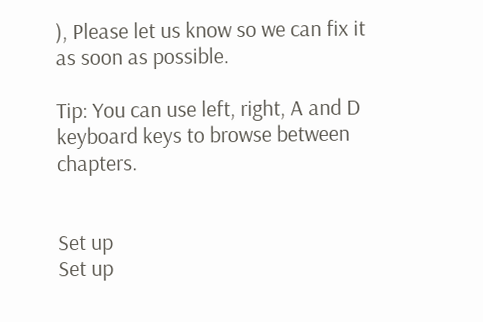), Please let us know so we can fix it as soon as possible.

Tip: You can use left, right, A and D keyboard keys to browse between chapters.


Set up
Set up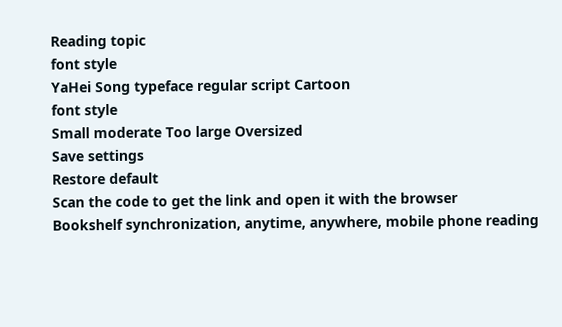Reading topic
font style
YaHei Song typeface regular script Cartoon
font style
Small moderate Too large Oversized
Save settings
Restore default
Scan the code to get the link and open it with the browser
Bookshelf synchronization, anytime, anywhere, mobile phone reading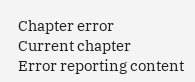Chapter error
Current chapter
Error reporting content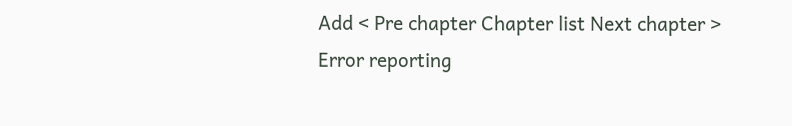Add < Pre chapter Chapter list Next chapter > Error reporting